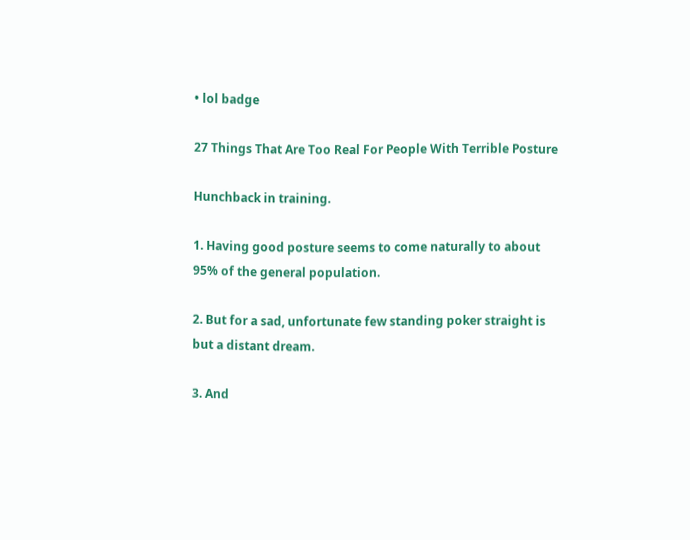• lol badge

27 Things That Are Too Real For People With Terrible Posture

Hunchback in training.

1. Having good posture seems to come naturally to about 95% of the general population.

2. But for a sad, unfortunate few standing poker straight is but a distant dream.

3. And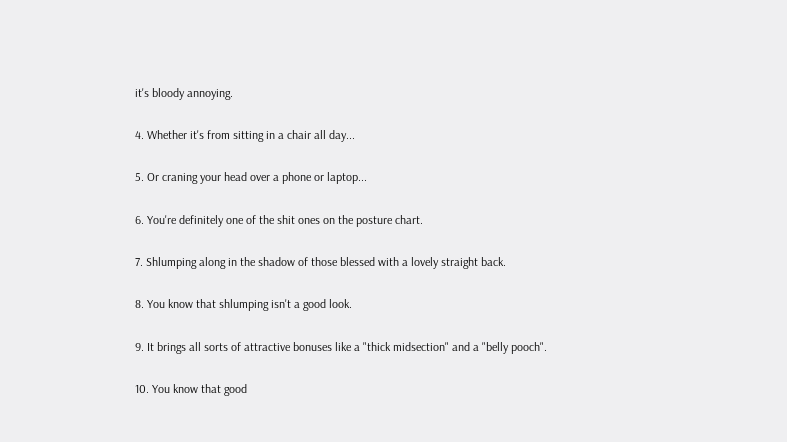it's bloody annoying.

4. Whether it's from sitting in a chair all day...

5. Or craning your head over a phone or laptop...

6. You're definitely one of the shit ones on the posture chart.

7. Shlumping along in the shadow of those blessed with a lovely straight back.

8. You know that shlumping isn't a good look.

9. It brings all sorts of attractive bonuses like a "thick midsection" and a "belly pooch".

10. You know that good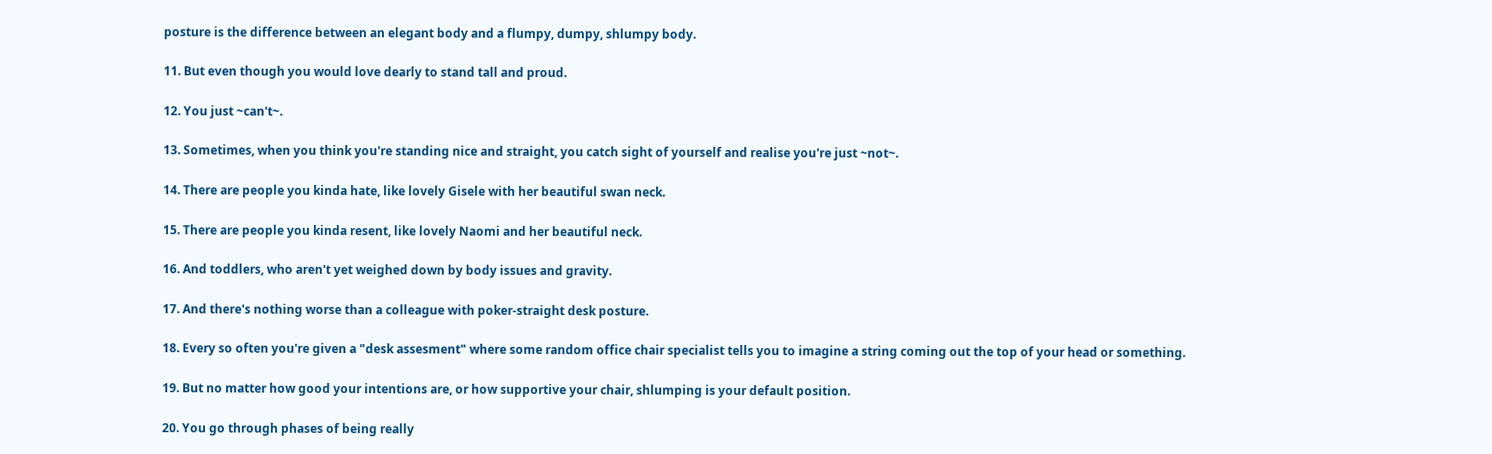posture is the difference between an elegant body and a flumpy, dumpy, shlumpy body.

11. But even though you would love dearly to stand tall and proud.

12. You just ~can't~.

13. Sometimes, when you think you're standing nice and straight, you catch sight of yourself and realise you're just ~not~.

14. There are people you kinda hate, like lovely Gisele with her beautiful swan neck.

15. There are people you kinda resent, like lovely Naomi and her beautiful neck.

16. And toddlers, who aren't yet weighed down by body issues and gravity.

17. And there's nothing worse than a colleague with poker-straight desk posture.

18. Every so often you're given a "desk assesment" where some random office chair specialist tells you to imagine a string coming out the top of your head or something.

19. But no matter how good your intentions are, or how supportive your chair, shlumping is your default position.

20. You go through phases of being really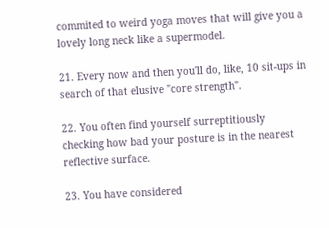commited to weird yoga moves that will give you a lovely long neck like a supermodel.

21. Every now and then you'll do, like, 10 sit-ups in search of that elusive "core strength".

22. You often find yourself surreptitiously checking how bad your posture is in the nearest reflective surface.

23. You have considered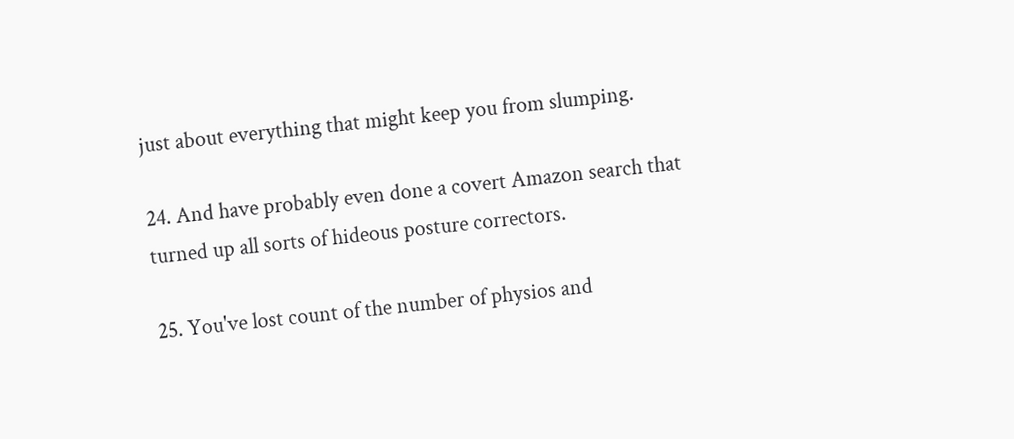just about everything that might keep you from slumping.

24. And have probably even done a covert Amazon search that turned up all sorts of hideous posture correctors.

25. You've lost count of the number of physios and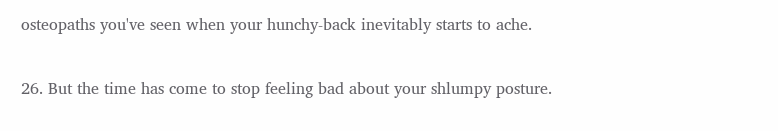osteopaths you've seen when your hunchy-back inevitably starts to ache.

26. But the time has come to stop feeling bad about your shlumpy posture.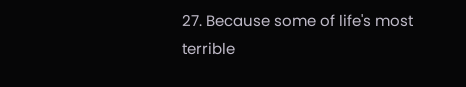27. Because some of life's most terrible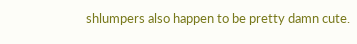shlumpers also happen to be pretty damn cute.